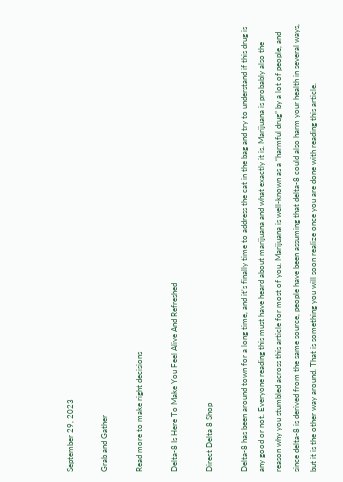September 29, 2023

Grab and Gather

Read more to make right decisions

Delta-8 Is Here To Make You Feel Alive And Refreshed

Direct Delta 8 Shop

Delta-8 has been around town for a long time, and it’s finally time to address the cat in the bag and try to understand if this drug is any good or not. Everyone reading this must have heard about marijuana and what exactly it is. Marijuana is probably also the reason why you stumbled across this article for most of you. Marijuana is well-known as a “harmful drug” by a lot of people, and since delta-8 is derived from the same source, people have been assuming that delta-8 could also harm your health in several ways, but it is the other way around. That is something you will soon realize once you are done with reading this article.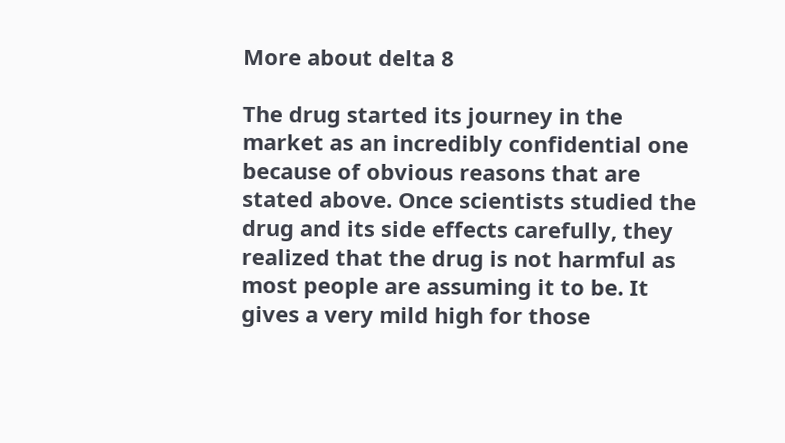More about delta 8

The drug started its journey in the market as an incredibly confidential one because of obvious reasons that are stated above. Once scientists studied the drug and its side effects carefully, they realized that the drug is not harmful as most people are assuming it to be. It gives a very mild high for those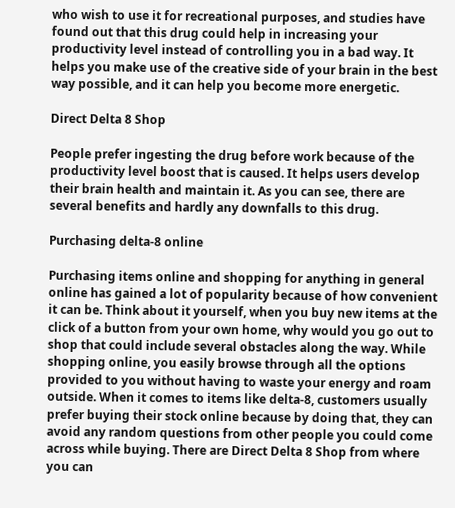who wish to use it for recreational purposes, and studies have found out that this drug could help in increasing your productivity level instead of controlling you in a bad way. It helps you make use of the creative side of your brain in the best way possible, and it can help you become more energetic.

Direct Delta 8 Shop

People prefer ingesting the drug before work because of the productivity level boost that is caused. It helps users develop their brain health and maintain it. As you can see, there are several benefits and hardly any downfalls to this drug.

Purchasing delta-8 online

Purchasing items online and shopping for anything in general online has gained a lot of popularity because of how convenient it can be. Think about it yourself, when you buy new items at the click of a button from your own home, why would you go out to shop that could include several obstacles along the way. While shopping online, you easily browse through all the options provided to you without having to waste your energy and roam outside. When it comes to items like delta-8, customers usually prefer buying their stock online because by doing that, they can avoid any random questions from other people you could come across while buying. There are Direct Delta 8 Shop from where you can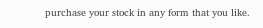purchase your stock in any form that you like.